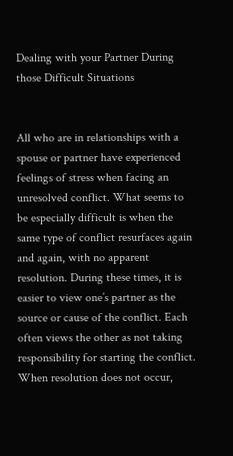Dealing with your Partner During those Difficult Situations


All who are in relationships with a spouse or partner have experienced feelings of stress when facing an unresolved conflict. What seems to be especially difficult is when the same type of conflict resurfaces again and again, with no apparent resolution. During these times, it is easier to view one’s partner as the source or cause of the conflict. Each often views the other as not taking responsibility for starting the conflict. When resolution does not occur,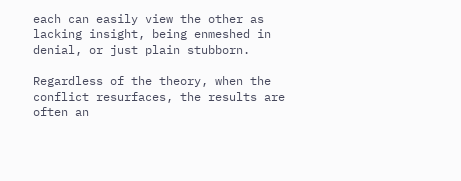each can easily view the other as lacking insight, being enmeshed in denial, or just plain stubborn.

Regardless of the theory, when the conflict resurfaces, the results are often an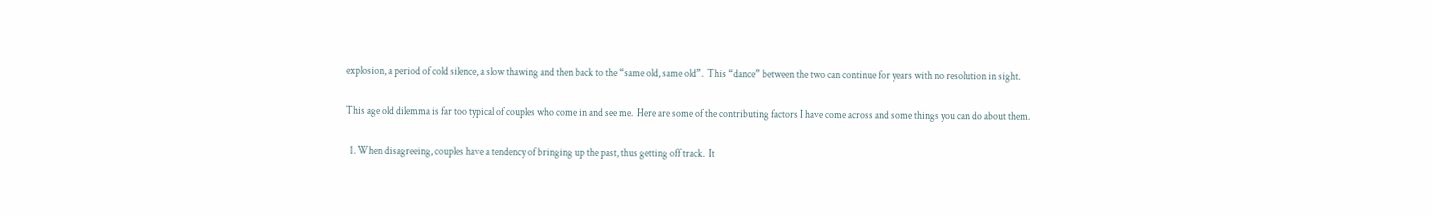explosion, a period of cold silence, a slow thawing and then back to the “same old, same old”.  This “dance” between the two can continue for years with no resolution in sight.

This age old dilemma is far too typical of couples who come in and see me.  Here are some of the contributing factors I have come across and some things you can do about them.

  1. When disagreeing, couples have a tendency of bringing up the past, thus getting off track.  It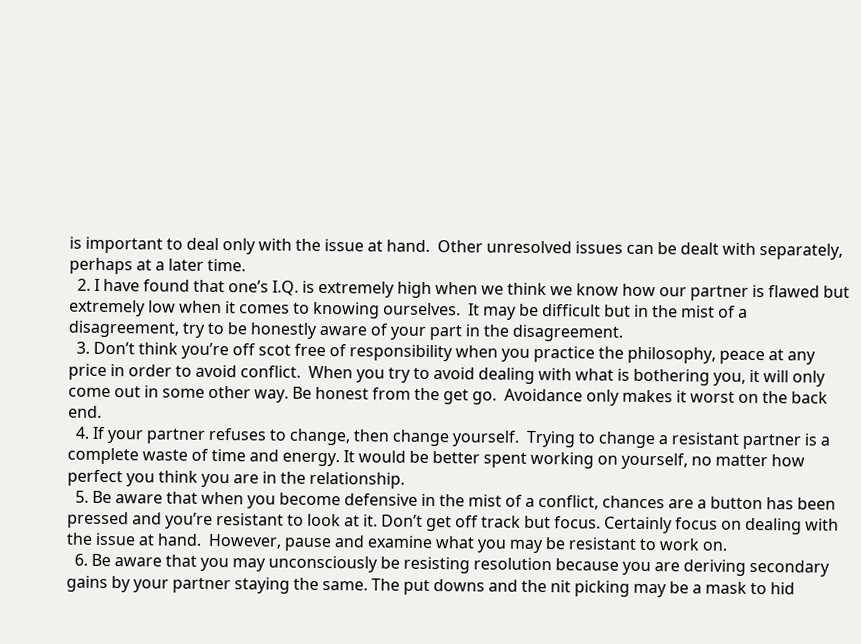is important to deal only with the issue at hand.  Other unresolved issues can be dealt with separately, perhaps at a later time.
  2. I have found that one’s I.Q. is extremely high when we think we know how our partner is flawed but extremely low when it comes to knowing ourselves.  It may be difficult but in the mist of a disagreement, try to be honestly aware of your part in the disagreement.
  3. Don’t think you’re off scot free of responsibility when you practice the philosophy, peace at any price in order to avoid conflict.  When you try to avoid dealing with what is bothering you, it will only come out in some other way. Be honest from the get go.  Avoidance only makes it worst on the back end.
  4. If your partner refuses to change, then change yourself.  Trying to change a resistant partner is a complete waste of time and energy. It would be better spent working on yourself, no matter how perfect you think you are in the relationship.
  5. Be aware that when you become defensive in the mist of a conflict, chances are a button has been pressed and you’re resistant to look at it. Don’t get off track but focus. Certainly focus on dealing with the issue at hand.  However, pause and examine what you may be resistant to work on.
  6. Be aware that you may unconsciously be resisting resolution because you are deriving secondary gains by your partner staying the same. The put downs and the nit picking may be a mask to hid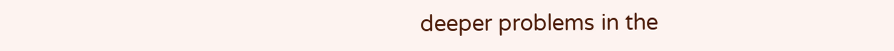deeper problems in the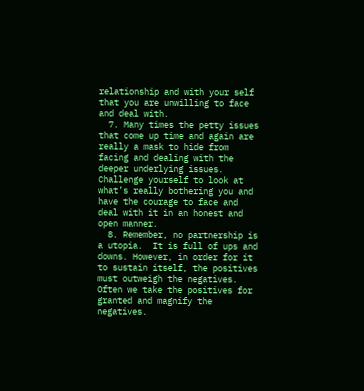relationship and with your self that you are unwilling to face and deal with.
  7. Many times the petty issues that come up time and again are really a mask to hide from facing and dealing with the deeper underlying issues. Challenge yourself to look at what’s really bothering you and have the courage to face and deal with it in an honest and open manner.
  8. Remember, no partnership is a utopia.  It is full of ups and downs. However, in order for it to sustain itself, the positives must outweigh the negatives. Often we take the positives for granted and magnify the negatives.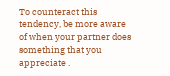To counteract this tendency, be more aware of when your partner does something that you appreciate .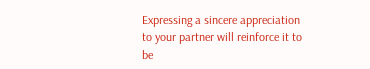Expressing a sincere appreciation to your partner will reinforce it to be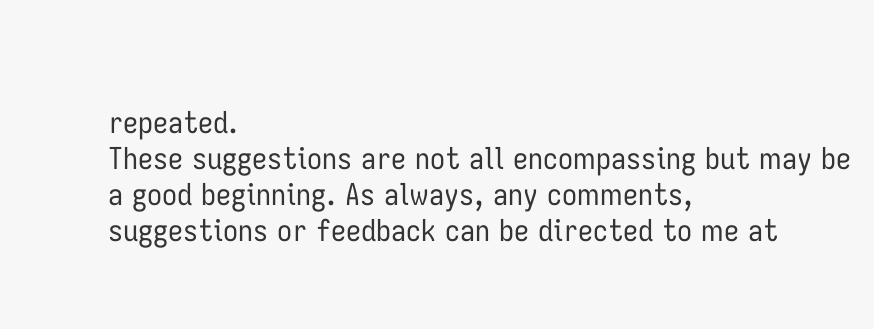repeated.                                                                                                                                                                                                                                                                                                                                         These suggestions are not all encompassing but may be a good beginning. As always, any comments, suggestions or feedback can be directed to me at